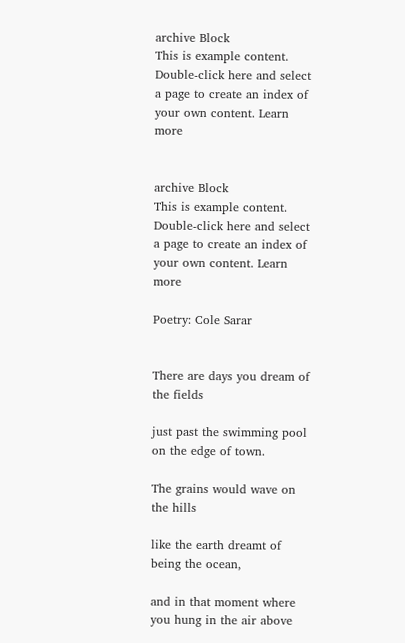archive Block
This is example content. Double-click here and select a page to create an index of your own content. Learn more


archive Block
This is example content. Double-click here and select a page to create an index of your own content. Learn more

Poetry: Cole Sarar


There are days you dream of the fields

just past the swimming pool on the edge of town.

The grains would wave on the hills

like the earth dreamt of being the ocean,

and in that moment where you hung in the air above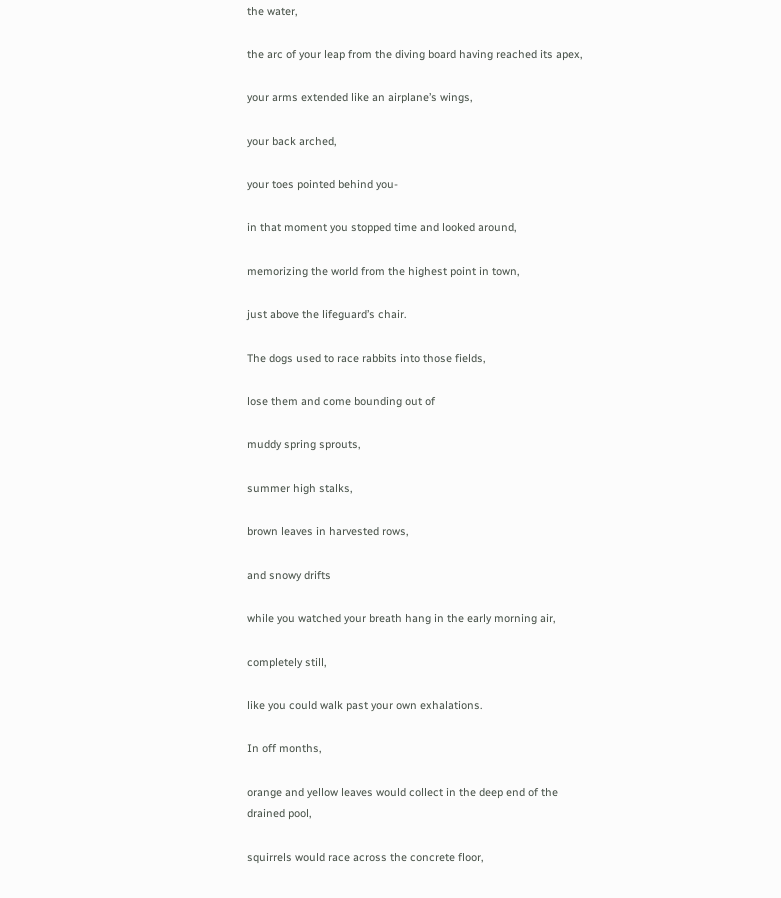the water,

the arc of your leap from the diving board having reached its apex,

your arms extended like an airplane’s wings,

your back arched,

your toes pointed behind you-

in that moment you stopped time and looked around,

memorizing the world from the highest point in town,

just above the lifeguard’s chair.

The dogs used to race rabbits into those fields,

lose them and come bounding out of

muddy spring sprouts,

summer high stalks,

brown leaves in harvested rows,

and snowy drifts

while you watched your breath hang in the early morning air,

completely still,

like you could walk past your own exhalations.

In off months,

orange and yellow leaves would collect in the deep end of the drained pool,

squirrels would race across the concrete floor,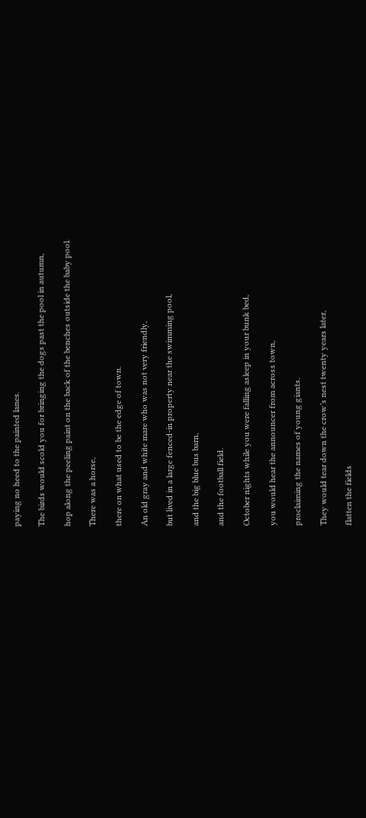paying no heed to the painted lanes.

The birds would scold you for bringing the dogs past the pool in autumn,

hop along the peeling paint on the back of the benches outside the baby pool.

There was a horse,

there on what used to be the edge of town.

An old gray and white mare who was not very friendly,

but lived in a large fenced-in property near the swimming pool,

and the big blue bus barn,

and the football field.

October nights while you were falling asleep in your bunk bed,

you would hear the announcer from across town,

proclaiming the names of young giants.

They would tear down the crow’s nest twenty years later,

flatten the fields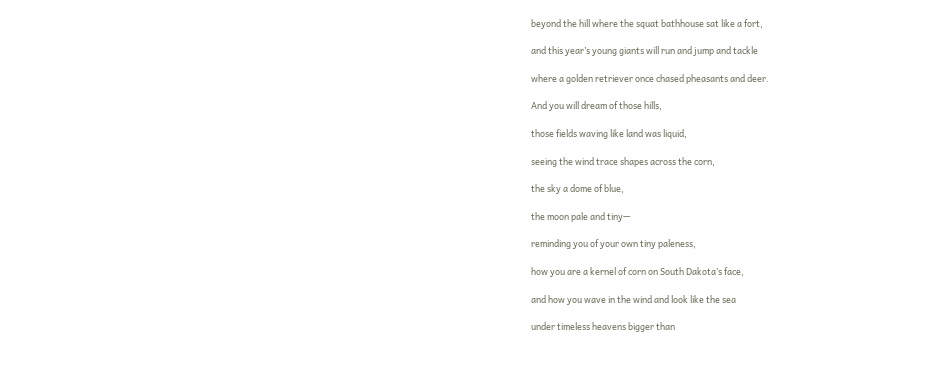beyond the hill where the squat bathhouse sat like a fort,

and this year’s young giants will run and jump and tackle

where a golden retriever once chased pheasants and deer.

And you will dream of those hills,

those fields waving like land was liquid,

seeing the wind trace shapes across the corn,

the sky a dome of blue,

the moon pale and tiny—

reminding you of your own tiny paleness,

how you are a kernel of corn on South Dakota’s face,

and how you wave in the wind and look like the sea

under timeless heavens bigger than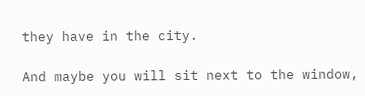they have in the city.

And maybe you will sit next to the window,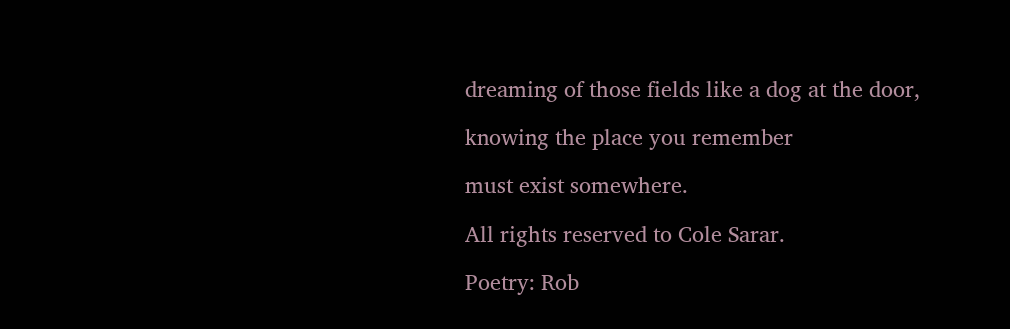dreaming of those fields like a dog at the door,

knowing the place you remember

must exist somewhere.

All rights reserved to Cole Sarar.

Poetry: Rob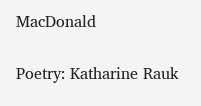MacDonald

Poetry: Katharine Rauk